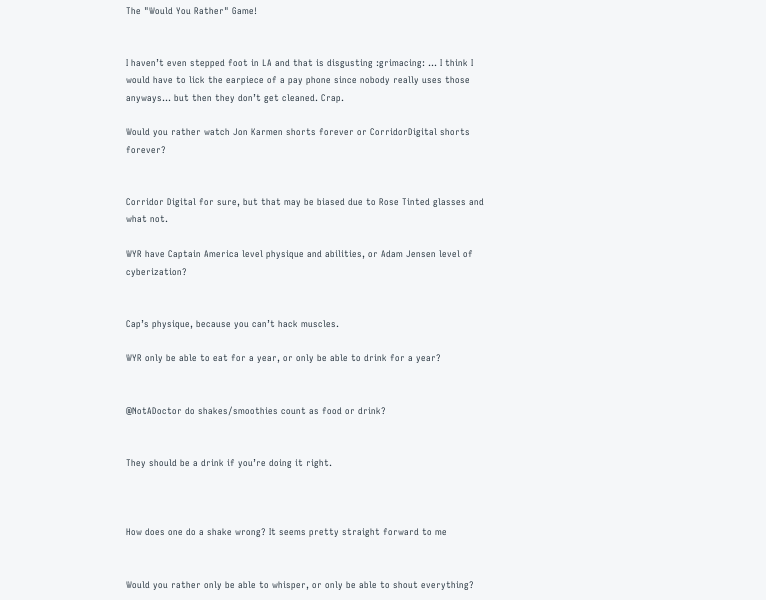The "Would You Rather" Game!


I haven’t even stepped foot in LA and that is disgusting :grimacing: … I think I would have to lick the earpiece of a pay phone since nobody really uses those anyways… but then they don’t get cleaned. Crap.

Would you rather watch Jon Karmen shorts forever or CorridorDigital shorts forever?


Corridor Digital for sure, but that may be biased due to Rose Tinted glasses and what not.

WYR have Captain America level physique and abilities, or Adam Jensen level of cyberization?


Cap’s physique, because you can’t hack muscles.

WYR only be able to eat for a year, or only be able to drink for a year?


@NotADoctor do shakes/smoothies count as food or drink?


They should be a drink if you’re doing it right.



How does one do a shake wrong? It seems pretty straight forward to me


Would you rather only be able to whisper, or only be able to shout everything?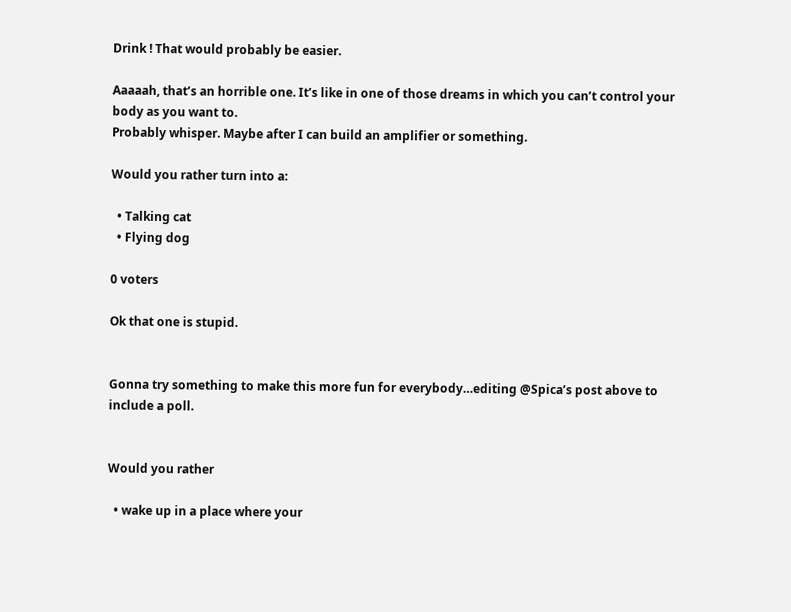Drink ! That would probably be easier.

Aaaaah, that’s an horrible one. It’s like in one of those dreams in which you can’t control your body as you want to.
Probably whisper. Maybe after I can build an amplifier or something.

Would you rather turn into a:

  • Talking cat
  • Flying dog

0 voters

Ok that one is stupid.


Gonna try something to make this more fun for everybody…editing @Spica’s post above to include a poll.


Would you rather

  • wake up in a place where your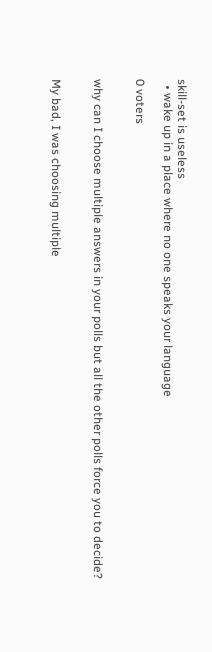skill-set is useless
  • wake up in a place where no one speaks your language

0 voters


why can I choose multiple answers in your polls but all the other polls force you to decide?


My bad, I was choosing multiple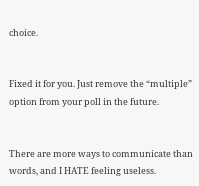choice.


Fixed it for you. Just remove the “multiple” option from your poll in the future.


There are more ways to communicate than words, and I HATE feeling useless.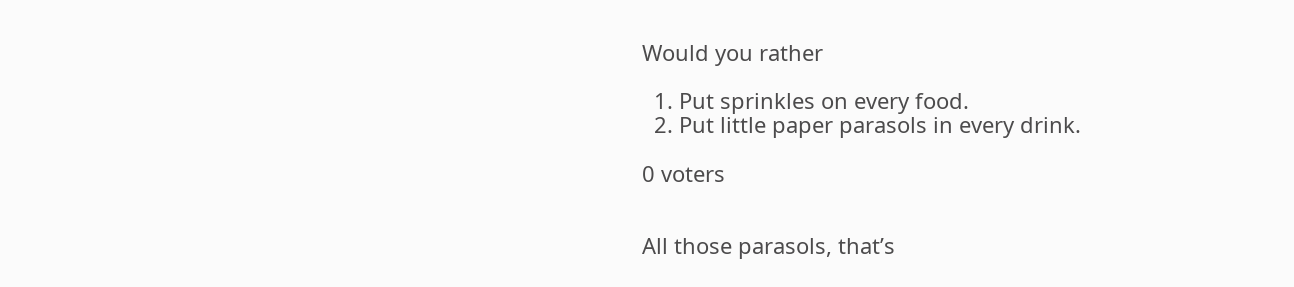Would you rather

  1. Put sprinkles on every food.
  2. Put little paper parasols in every drink.

0 voters


All those parasols, that’s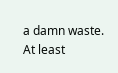a damn waste. At least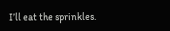I’ll eat the sprinkles.